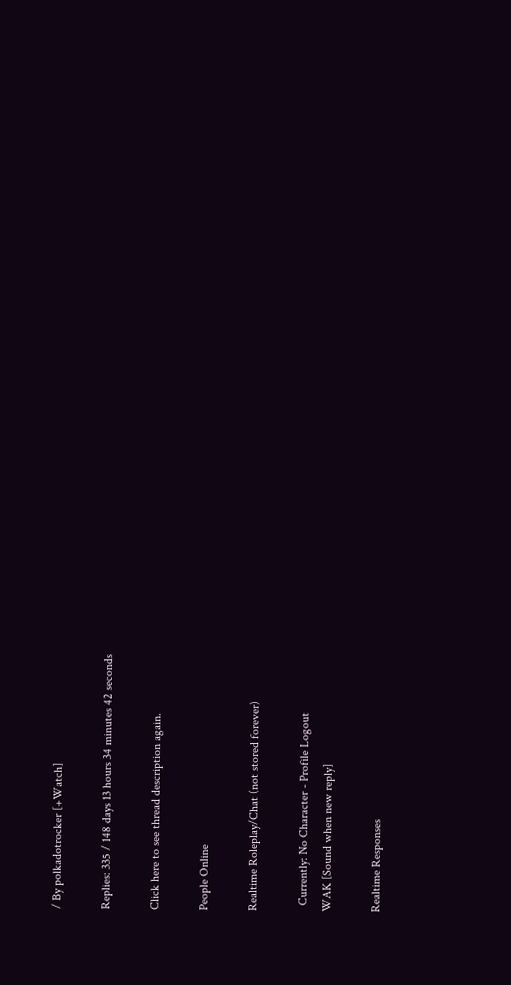/ By polkadotrocker [+Watch]

Replies: 335 / 148 days 13 hours 34 minutes 42 seconds

Click here to see thread description again.

People Online

Realtime Roleplay/Chat (not stored forever)

  Currently: No Character - Profile Logout
WAK [Sound when new reply]

Realtime Responses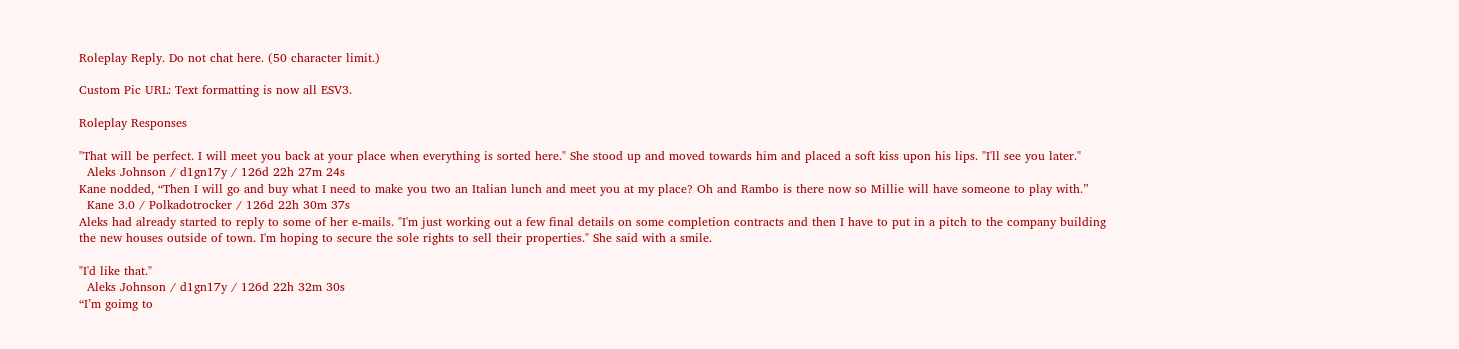Roleplay Reply. Do not chat here. (50 character limit.)

Custom Pic URL: Text formatting is now all ESV3.

Roleplay Responses

"That will be perfect. I will meet you back at your place when everything is sorted here." She stood up and moved towards him and placed a soft kiss upon his lips. "I'll see you later."
  Aleks Johnson / d1gn17y / 126d 22h 27m 24s
Kane nodded, “Then I will go and buy what I need to make you two an Italian lunch and meet you at my place? Oh and Rambo is there now so Millie will have someone to play with.”
  Kane 3.0 / Polkadotrocker / 126d 22h 30m 37s
Aleks had already started to reply to some of her e-mails. "I'm just working out a few final details on some completion contracts and then I have to put in a pitch to the company building the new houses outside of town. I'm hoping to secure the sole rights to sell their properties." She said with a smile.

"I'd like that."
  Aleks Johnson / d1gn17y / 126d 22h 32m 30s
“I’m goimg to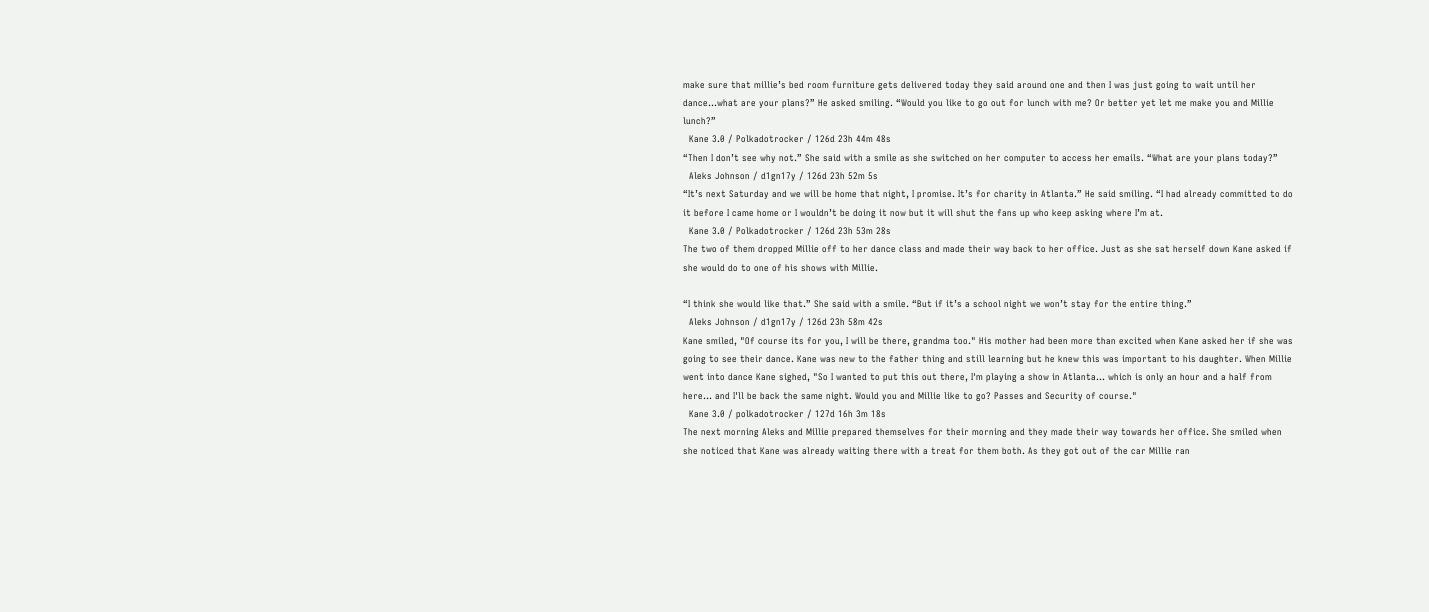make sure that millie’s bed room furniture gets delivered today they said around one and then I was just going to wait until her dance...what are your plans?” He asked smiling. “Would you like to go out for lunch with me? Or better yet let me make you and Millie lunch?”
  Kane 3.0 / Polkadotrocker / 126d 23h 44m 48s
“Then I don’t see why not.” She said with a smile as she switched on her computer to access her emails. “What are your plans today?”
  Aleks Johnson / d1gn17y / 126d 23h 52m 5s
“It’s next Saturday and we will be home that night, I promise. It’s for charity in Atlanta.” He said smiling. “I had already committed to do it before I came home or I wouldn’t be doing it now but it will shut the fans up who keep asking where I’m at.
  Kane 3.0 / Polkadotrocker / 126d 23h 53m 28s
The two of them dropped Millie off to her dance class and made their way back to her office. Just as she sat herself down Kane asked if she would do to one of his shows with Millie.

“I think she would like that.” She said with a smile. “But if it’s a school night we won’t stay for the entire thing.”
  Aleks Johnson / d1gn17y / 126d 23h 58m 42s
Kane smiled, "Of course its for you, I will be there, grandma too." His mother had been more than excited when Kane asked her if she was going to see their dance. Kane was new to the father thing and still learning but he knew this was important to his daughter. When Millie went into dance Kane sighed, "So I wanted to put this out there, I'm playing a show in Atlanta... which is only an hour and a half from here... and I'll be back the same night. Would you and Millie like to go? Passes and Security of course."
  Kane 3.0 / polkadotrocker / 127d 16h 3m 18s
The next morning Aleks and Millie prepared themselves for their morning and they made their way towards her office. She smiled when she noticed that Kane was already waiting there with a treat for them both. As they got out of the car Millie ran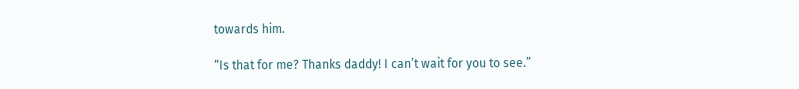towards him.

“Is that for me? Thanks daddy! I can’t wait for you to see.”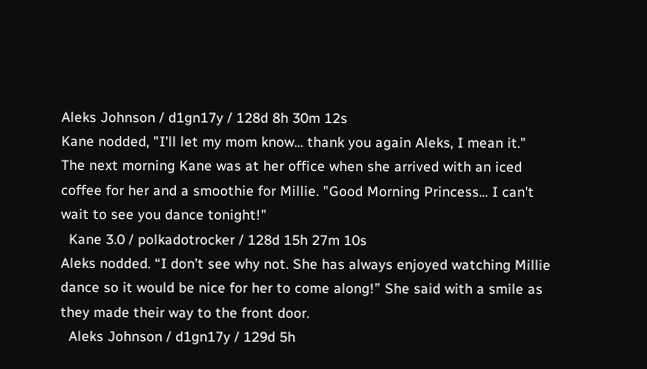Aleks Johnson / d1gn17y / 128d 8h 30m 12s
Kane nodded, "I'll let my mom know... thank you again Aleks, I mean it." The next morning Kane was at her office when she arrived with an iced coffee for her and a smoothie for Millie. "Good Morning Princess... I can't wait to see you dance tonight!"
  Kane 3.0 / polkadotrocker / 128d 15h 27m 10s
Aleks nodded. “I don’t see why not. She has always enjoyed watching Millie dance so it would be nice for her to come along!” She said with a smile as they made their way to the front door.
  Aleks Johnson / d1gn17y / 129d 5h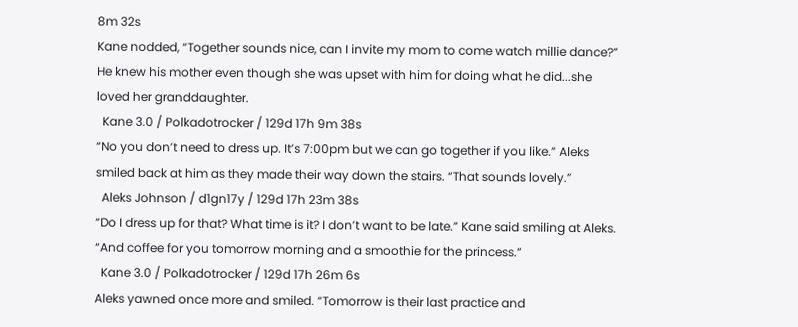8m 32s
Kane nodded, “Together sounds nice, can I invite my mom to come watch millie dance?” He knew his mother even though she was upset with him for doing what he did...she loved her granddaughter.
  Kane 3.0 / Polkadotrocker / 129d 17h 9m 38s
“No you don’t need to dress up. It’s 7:00pm but we can go together if you like.” Aleks smiled back at him as they made their way down the stairs. “That sounds lovely.”
  Aleks Johnson / d1gn17y / 129d 17h 23m 38s
“Do I dress up for that? What time is it? I don’t want to be late.” Kane said smiling at Aleks. “And coffee for you tomorrow morning and a smoothie for the princess.”
  Kane 3.0 / Polkadotrocker / 129d 17h 26m 6s
Aleks yawned once more and smiled. “Tomorrow is their last practice and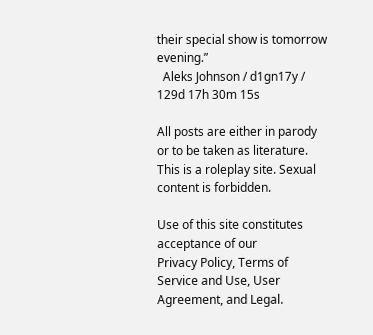their special show is tomorrow evening.”
  Aleks Johnson / d1gn17y / 129d 17h 30m 15s

All posts are either in parody or to be taken as literature. This is a roleplay site. Sexual content is forbidden.

Use of this site constitutes acceptance of our
Privacy Policy, Terms of Service and Use, User Agreement, and Legal.